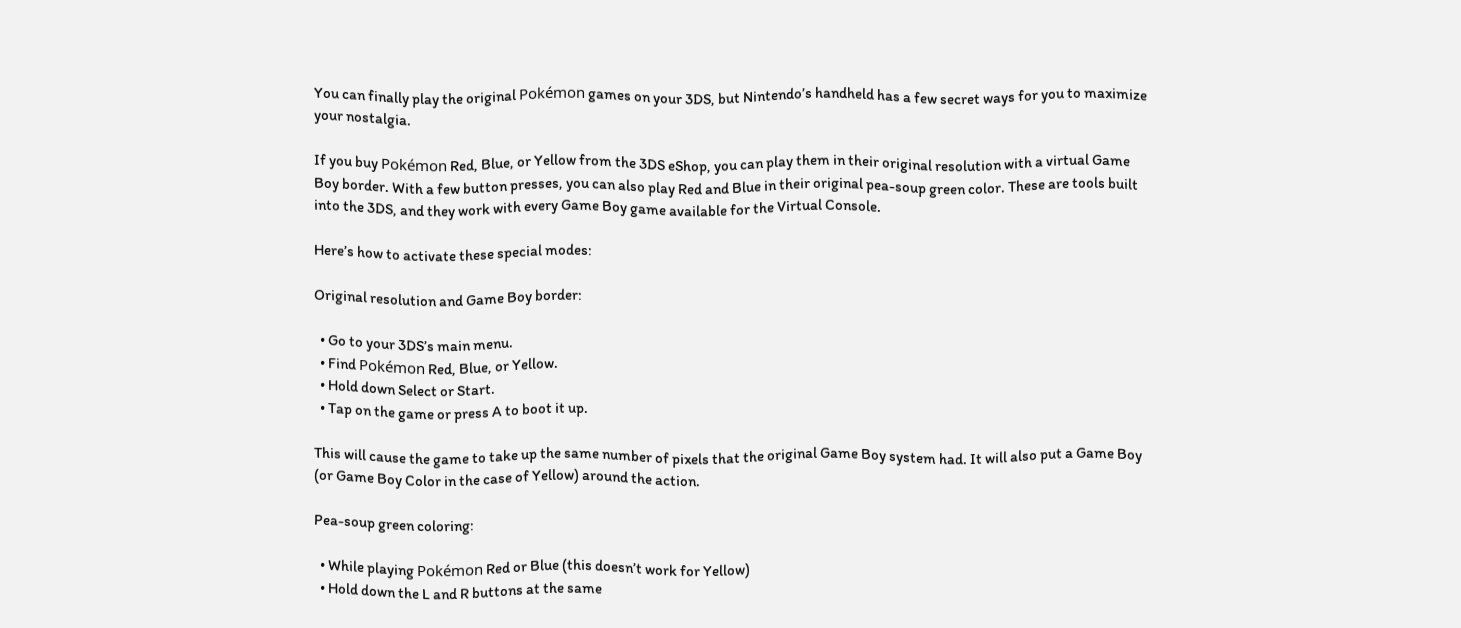You can finally play the original Pokémon games on your 3DS, but Nintendo’s handheld has a few secret ways for you to maximize your nostalgia.

If you buy Pokémon Red, Blue, or Yellow from the 3DS eShop, you can play them in their original resolution with a virtual Game Boy border. With a few button presses, you can also play Red and Blue in their original pea-soup green color. These are tools built into the 3DS, and they work with every Game Boy game available for the Virtual Console.

Here’s how to activate these special modes:

Original resolution and Game Boy border:

  • Go to your 3DS’s main menu.
  • Find Pokémon Red, Blue, or Yellow.
  • Hold down Select or Start.
  • Tap on the game or press A to boot it up.

This will cause the game to take up the same number of pixels that the original Game Boy system had. It will also put a Game Boy (or Game Boy Color in the case of Yellow) around the action.

Pea-soup green coloring:

  • While playing Pokémon Red or Blue (this doesn’t work for Yellow)
  • Hold down the L and R buttons at the same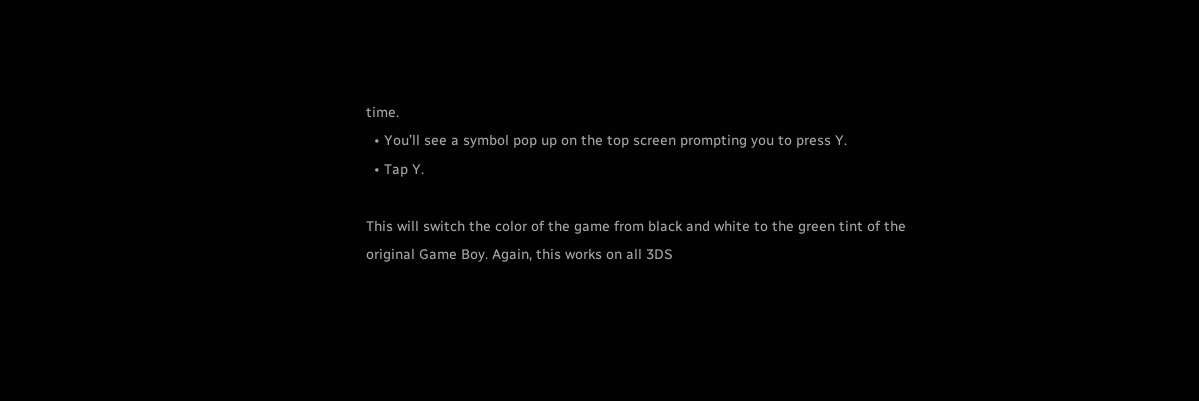time.
  • You’ll see a symbol pop up on the top screen prompting you to press Y.
  • Tap Y.

This will switch the color of the game from black and white to the green tint of the original Game Boy. Again, this works on all 3DS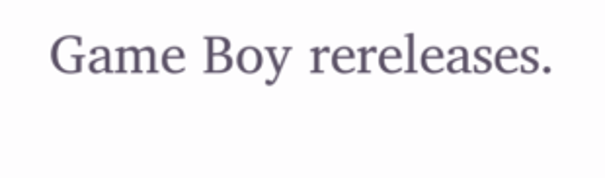Game Boy rereleases.